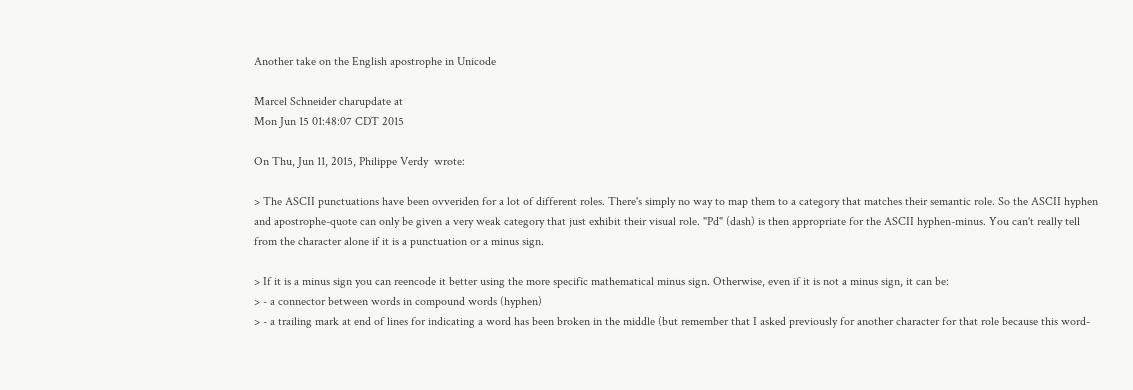Another take on the English apostrophe in Unicode

Marcel Schneider charupdate at
Mon Jun 15 01:48:07 CDT 2015

On Thu, Jun 11, 2015, Philippe Verdy  wrote:

> The ASCII punctuations have been ovveriden for a lot of different roles. There's simply no way to map them to a category that matches their semantic role. So the ASCII hyphen and apostrophe-quote can only be given a very weak category that just exhibit their visual role. "Pd" (dash) is then appropriate for the ASCII hyphen-minus. You can't really tell from the character alone if it is a punctuation or a minus sign.

> If it is a minus sign you can reencode it better using the more specific mathematical minus sign. Otherwise, even if it is not a minus sign, it can be:
> - a connector between words in compound words (hyphen)
> - a trailing mark at end of lines for indicating a word has been broken in the middle (but remember that I asked previously for another character for that role because this word-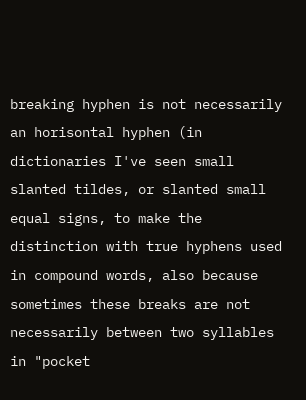breaking hyphen is not necessarily an horisontal hyphen (in dictionaries I've seen small slanted tildes, or slanted small equal signs, to make the distinction with true hyphens used in compound words, also because sometimes these breaks are not necessarily between two syllables in "pocket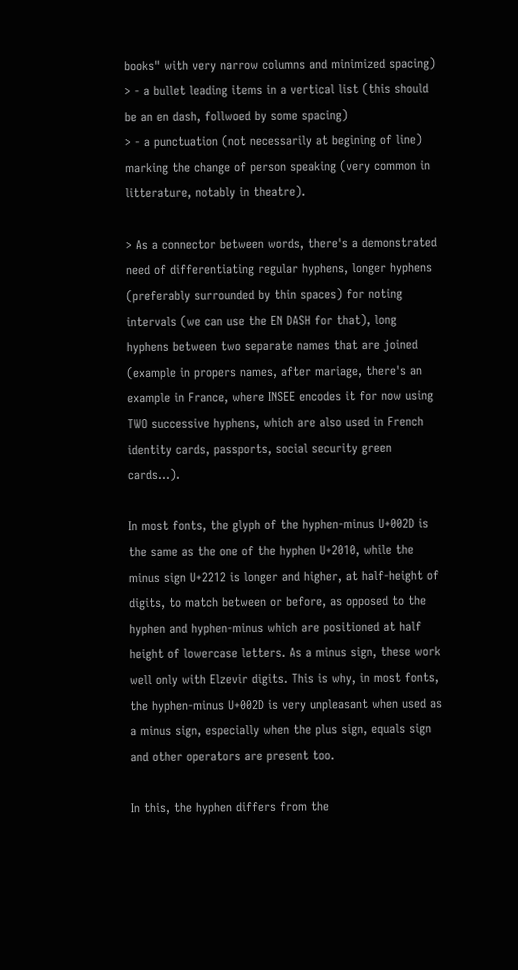books" with very narrow columns and minimized spacing)
> - a bullet leading items in a vertical list (this should be an en dash, follwoed by some spacing)
> - a punctuation (not necessarily at begining of line) marking the change of person speaking (very common in litterature, notably in theatre).

> As a connector between words, there's a demonstrated need of differentiating regular hyphens, longer hyphens (preferably surrounded by thin spaces) for noting intervals (we can use the EN DASH for that), long hyphens between two separate names that are joined (example in propers names, after mariage, there's an example in France, where INSEE encodes it for now using TWO successive hyphens, which are also used in French identity cards, passports, social security green cards...).

In most fonts, the glyph of the hyphen-minus U+002D is the same as the one of the hyphen U+2010, while the minus sign U+2212 is longer and higher, at half-height of digits, to match between or before, as opposed to the hyphen and hyphen-minus which are positioned at half height of lowercase letters. As a minus sign, these work well only with Elzevir digits. This is why, in most fonts, the hyphen-minus U+002D is very unpleasant when used as a minus sign, especially when the plus sign, equals sign and other operators are present too.

In this, the hyphen differs from the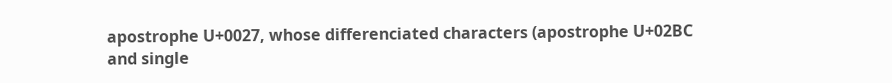apostrophe U+0027, whose differenciated characters (apostrophe U+02BC and single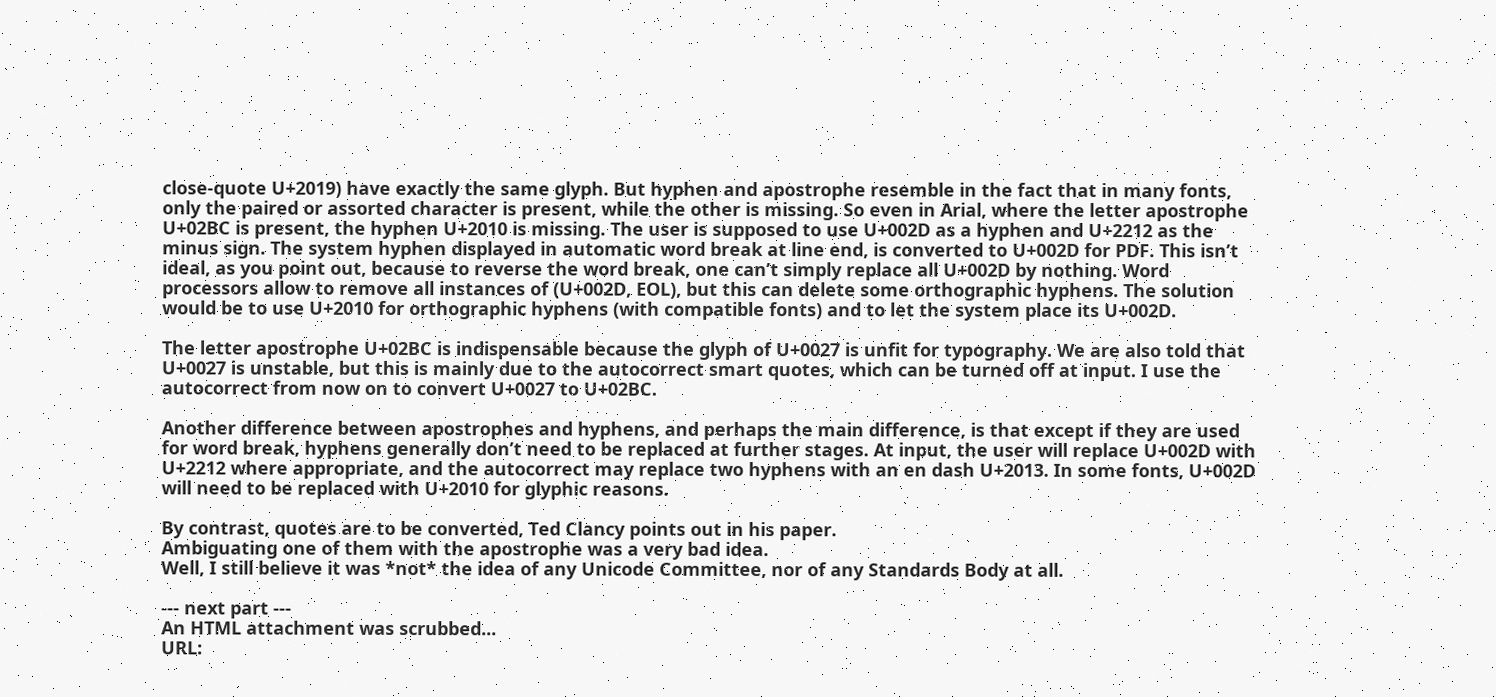close-quote U+2019) have exactly the same glyph. But hyphen and apostrophe resemble in the fact that in many fonts, only the paired or assorted character is present, while the other is missing. So even in Arial, where the letter apostrophe U+02BC is present, the hyphen U+2010 is missing. The user is supposed to use U+002D as a hyphen and U+2212 as the minus sign. The system hyphen displayed in automatic word break at line end, is converted to U+002D for PDF. This isnʼt ideal, as you point out, because to reverse the word break, one canʼt simply replace all U+002D by nothing. Word processors allow to remove all instances of (U+002D, EOL), but this can delete some orthographic hyphens. The solution would be to use U+2010 for orthographic hyphens (with compatible fonts) and to let the system place its U+002D.

The letter apostrophe U+02BC is indispensable because the glyph of U+0027 is unfit for typography. We are also told that U+0027 is unstable, but this is mainly due to the autocorrect smart quotes, which can be turned off at input. I use the autocorrect from now on to convert U+0027 to U+02BC.

Another difference between apostrophes and hyphens, and perhaps the main difference, is that except if they are used for word break, hyphens generally donʼt need to be replaced at further stages. At input, the user will replace U+002D with U+2212 where appropriate, and the autocorrect may replace two hyphens with an en dash U+2013. In some fonts, U+002D will need to be replaced with U+2010 for glyphic reasons.

By contrast, quotes are to be converted, Ted Clancy points out in his paper.
Ambiguating one of them with the apostrophe was a very bad idea.
Well, I still believe it was *not* the idea of any Unicode Committee, nor of any Standards Body at all.

--- next part ---
An HTML attachment was scrubbed...
URL: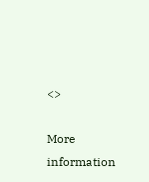<>

More information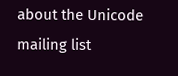about the Unicode mailing list